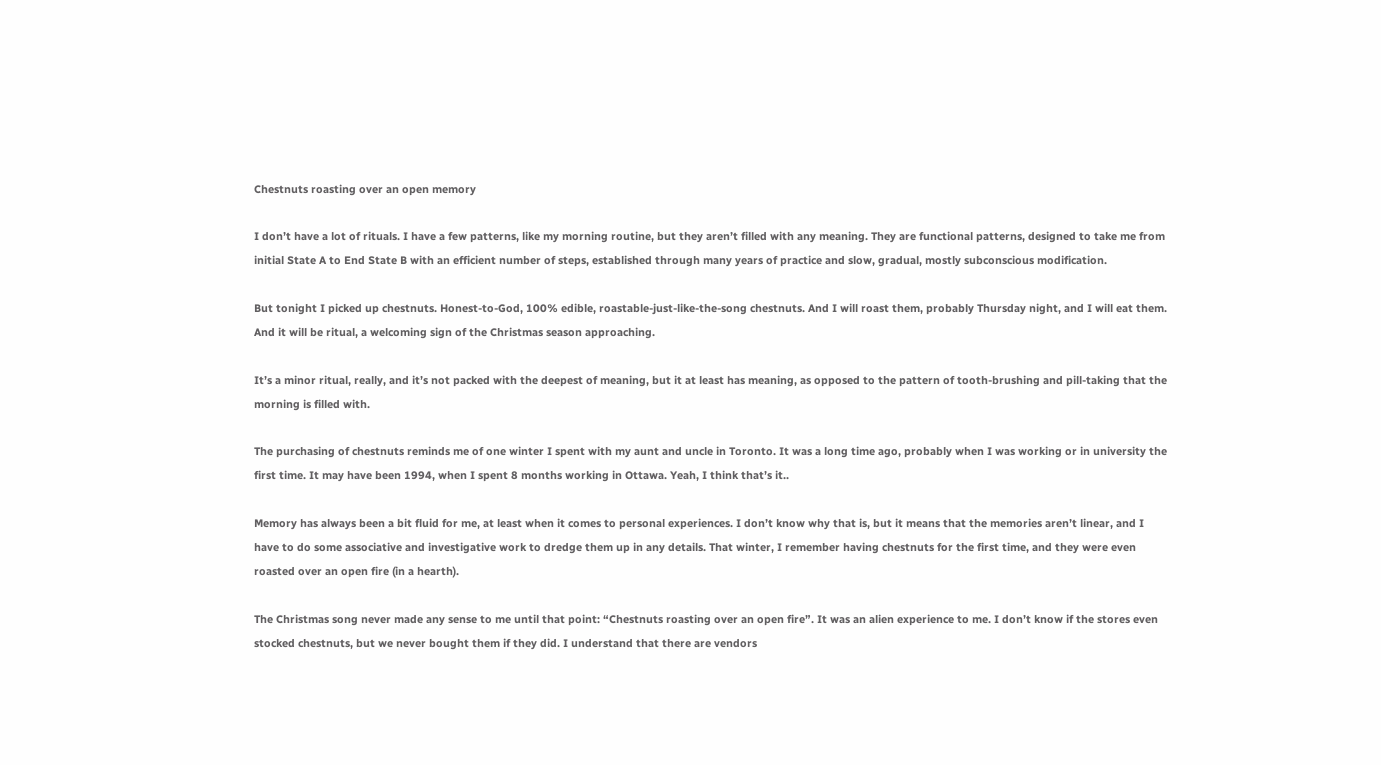Chestnuts roasting over an open memory

I don’t have a lot of rituals. I have a few patterns, like my morning routine, but they aren’t filled with any meaning. They are functional patterns, designed to take me from initial State A to End State B with an efficient number of steps, established through many years of practice and slow, gradual, mostly subconscious modification.

But tonight I picked up chestnuts. Honest-to-God, 100% edible, roastable-just-like-the-song chestnuts. And I will roast them, probably Thursday night, and I will eat them. And it will be ritual, a welcoming sign of the Christmas season approaching.

It’s a minor ritual, really, and it’s not packed with the deepest of meaning, but it at least has meaning, as opposed to the pattern of tooth-brushing and pill-taking that the morning is filled with.

The purchasing of chestnuts reminds me of one winter I spent with my aunt and uncle in Toronto. It was a long time ago, probably when I was working or in university the first time. It may have been 1994, when I spent 8 months working in Ottawa. Yeah, I think that’s it..

Memory has always been a bit fluid for me, at least when it comes to personal experiences. I don’t know why that is, but it means that the memories aren’t linear, and I have to do some associative and investigative work to dredge them up in any details. That winter, I remember having chestnuts for the first time, and they were even roasted over an open fire (in a hearth).

The Christmas song never made any sense to me until that point: “Chestnuts roasting over an open fire”. It was an alien experience to me. I don’t know if the stores even stocked chestnuts, but we never bought them if they did. I understand that there are vendors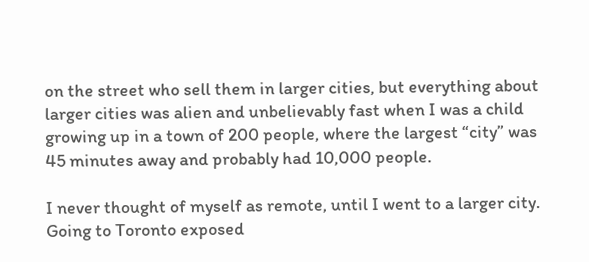on the street who sell them in larger cities, but everything about larger cities was alien and unbelievably fast when I was a child growing up in a town of 200 people, where the largest “city” was 45 minutes away and probably had 10,000 people.

I never thought of myself as remote, until I went to a larger city. Going to Toronto exposed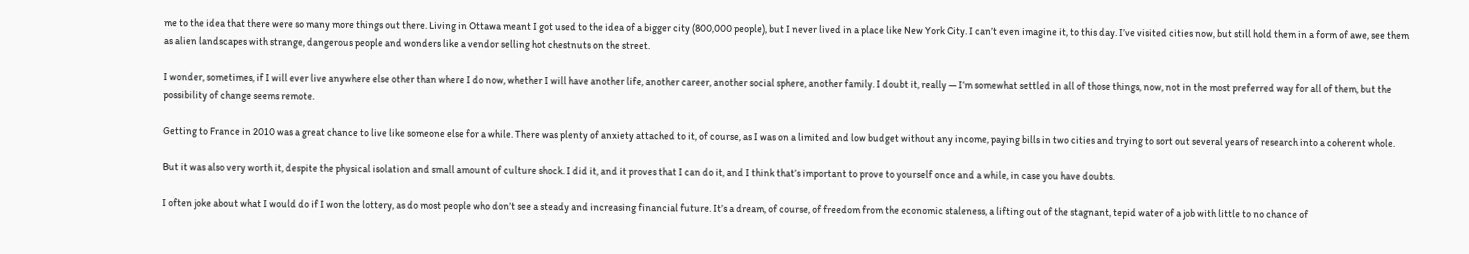me to the idea that there were so many more things out there. Living in Ottawa meant I got used to the idea of a bigger city (800,000 people), but I never lived in a place like New York City. I can’t even imagine it, to this day. I’ve visited cities now, but still hold them in a form of awe, see them as alien landscapes with strange, dangerous people and wonders like a vendor selling hot chestnuts on the street.

I wonder, sometimes, if I will ever live anywhere else other than where I do now, whether I will have another life, another career, another social sphere, another family. I doubt it, really — I’m somewhat settled in all of those things, now, not in the most preferred way for all of them, but the possibility of change seems remote.

Getting to France in 2010 was a great chance to live like someone else for a while. There was plenty of anxiety attached to it, of course, as I was on a limited and low budget without any income, paying bills in two cities and trying to sort out several years of research into a coherent whole.

But it was also very worth it, despite the physical isolation and small amount of culture shock. I did it, and it proves that I can do it, and I think that’s important to prove to yourself once and a while, in case you have doubts.

I often joke about what I would do if I won the lottery, as do most people who don’t see a steady and increasing financial future. It’s a dream, of course, of freedom from the economic staleness, a lifting out of the stagnant, tepid water of a job with little to no chance of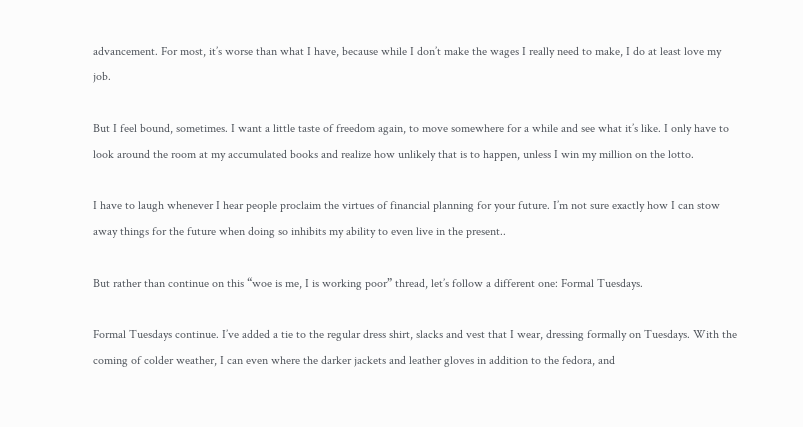advancement. For most, it’s worse than what I have, because while I don’t make the wages I really need to make, I do at least love my job.

But I feel bound, sometimes. I want a little taste of freedom again, to move somewhere for a while and see what it’s like. I only have to look around the room at my accumulated books and realize how unlikely that is to happen, unless I win my million on the lotto.

I have to laugh whenever I hear people proclaim the virtues of financial planning for your future. I’m not sure exactly how I can stow away things for the future when doing so inhibits my ability to even live in the present..

But rather than continue on this “woe is me, I is working poor” thread, let’s follow a different one: Formal Tuesdays.

Formal Tuesdays continue. I’ve added a tie to the regular dress shirt, slacks and vest that I wear, dressing formally on Tuesdays. With the coming of colder weather, I can even where the darker jackets and leather gloves in addition to the fedora, and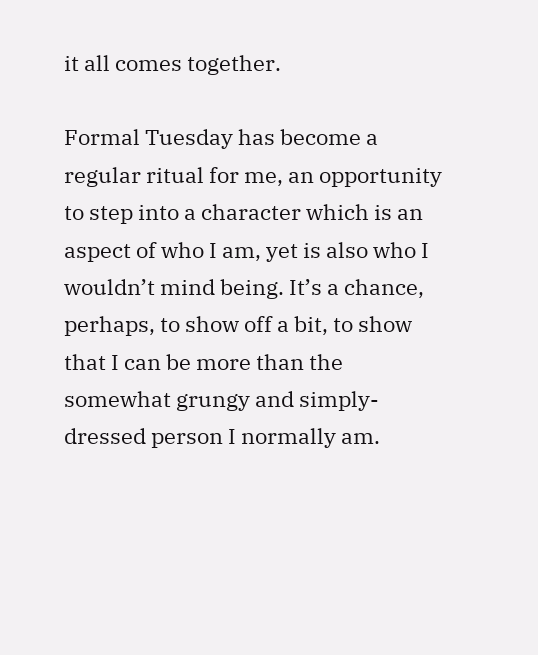it all comes together.

Formal Tuesday has become a regular ritual for me, an opportunity to step into a character which is an aspect of who I am, yet is also who I wouldn’t mind being. It’s a chance, perhaps, to show off a bit, to show that I can be more than the somewhat grungy and simply-dressed person I normally am.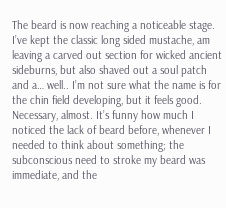The beard is now reaching a noticeable stage. I’ve kept the classic long sided mustache, am leaving a carved out section for wicked ancient sideburns, but also shaved out a soul patch and a… well.. I’m not sure what the name is for the chin field developing, but it feels good. Necessary, almost. It’s funny how much I noticed the lack of beard before, whenever I needed to think about something; the subconscious need to stroke my beard was immediate, and the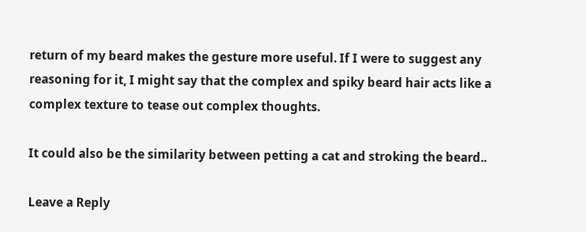return of my beard makes the gesture more useful. If I were to suggest any reasoning for it, I might say that the complex and spiky beard hair acts like a complex texture to tease out complex thoughts.

It could also be the similarity between petting a cat and stroking the beard..

Leave a Reply